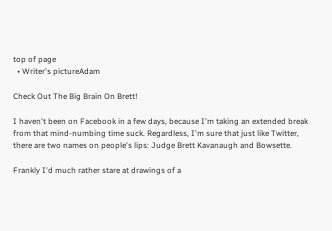top of page
  • Writer's pictureAdam

Check Out The Big Brain On Brett!

I haven't been on Facebook in a few days, because I'm taking an extended break from that mind-numbing time suck. Regardless, I'm sure that just like Twitter, there are two names on people's lips: Judge Brett Kavanaugh and Bowsette.

Frankly I'd much rather stare at drawings of a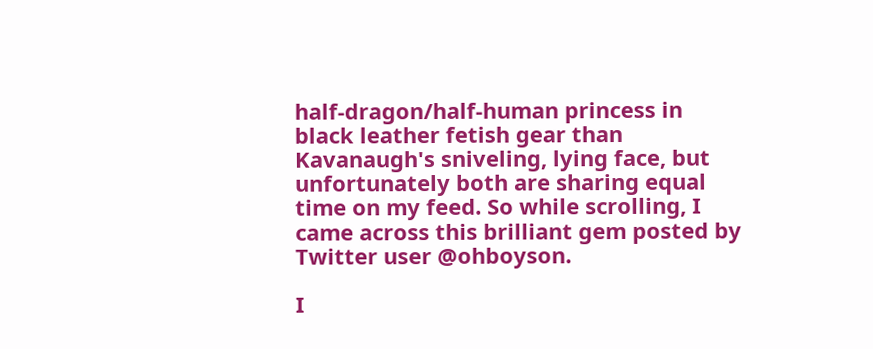half-dragon/half-human princess in black leather fetish gear than Kavanaugh's sniveling, lying face, but unfortunately both are sharing equal time on my feed. So while scrolling, I came across this brilliant gem posted by Twitter user @ohboyson.

I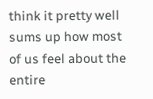think it pretty well sums up how most of us feel about the entire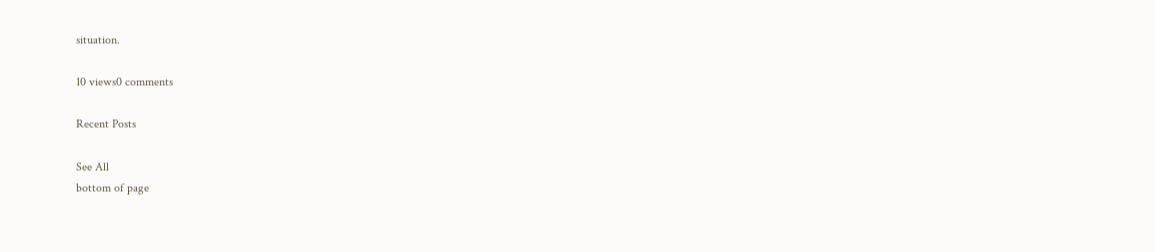situation.

10 views0 comments

Recent Posts

See All
bottom of page